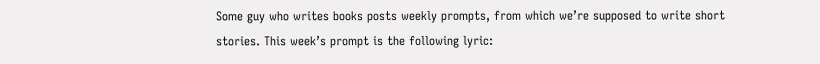Some guy who writes books posts weekly prompts, from which we’re supposed to write short stories. This week’s prompt is the following lyric: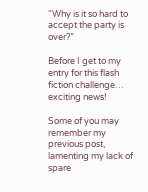“Why is it so hard to accept the party is over?”

Before I get to my entry for this flash fiction challenge… exciting news!

Some of you may remember my previous post, lamenting my lack of spare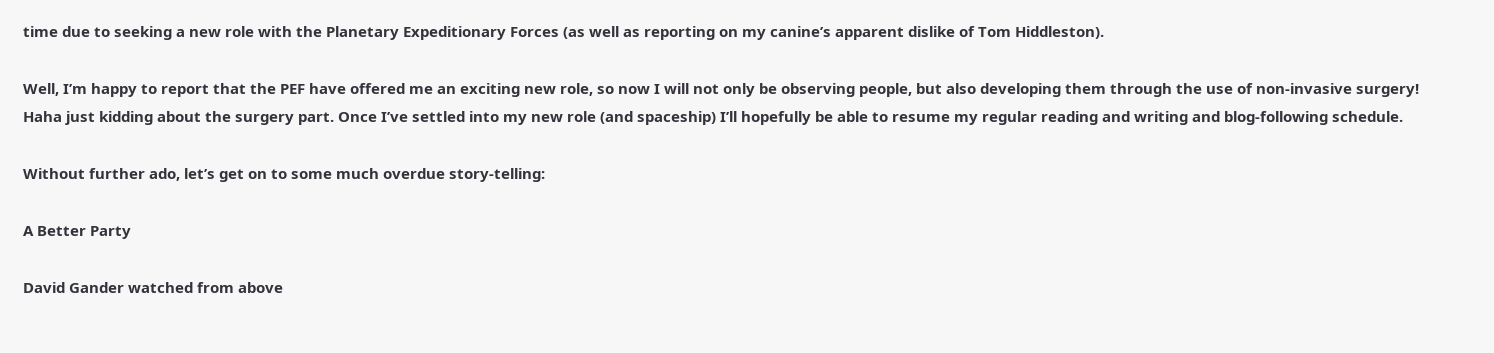time due to seeking a new role with the Planetary Expeditionary Forces (as well as reporting on my canine’s apparent dislike of Tom Hiddleston).

Well, I’m happy to report that the PEF have offered me an exciting new role, so now I will not only be observing people, but also developing them through the use of non-invasive surgery! Haha just kidding about the surgery part. Once I’ve settled into my new role (and spaceship) I’ll hopefully be able to resume my regular reading and writing and blog-following schedule.

Without further ado, let’s get on to some much overdue story-telling:

A Better Party

David Gander watched from above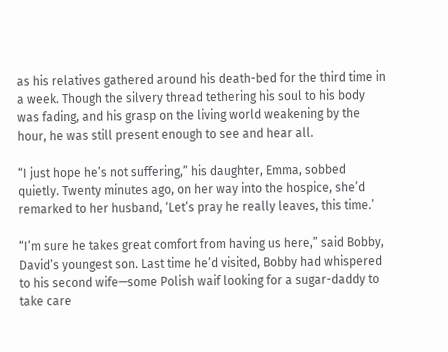as his relatives gathered around his death-bed for the third time in a week. Though the silvery thread tethering his soul to his body was fading, and his grasp on the living world weakening by the hour, he was still present enough to see and hear all.

“I just hope he’s not suffering,” his daughter, Emma, sobbed quietly. Twenty minutes ago, on her way into the hospice, she’d remarked to her husband, ‘Let’s pray he really leaves, this time.’

“I’m sure he takes great comfort from having us here,” said Bobby, David’s youngest son. Last time he’d visited, Bobby had whispered to his second wife—some Polish waif looking for a sugar-daddy to take care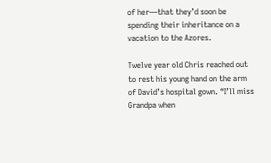of her—that they’d soon be spending their inheritance on a vacation to the Azores.

Twelve year old Chris reached out to rest his young hand on the arm of David’s hospital gown. “I’ll miss Grandpa when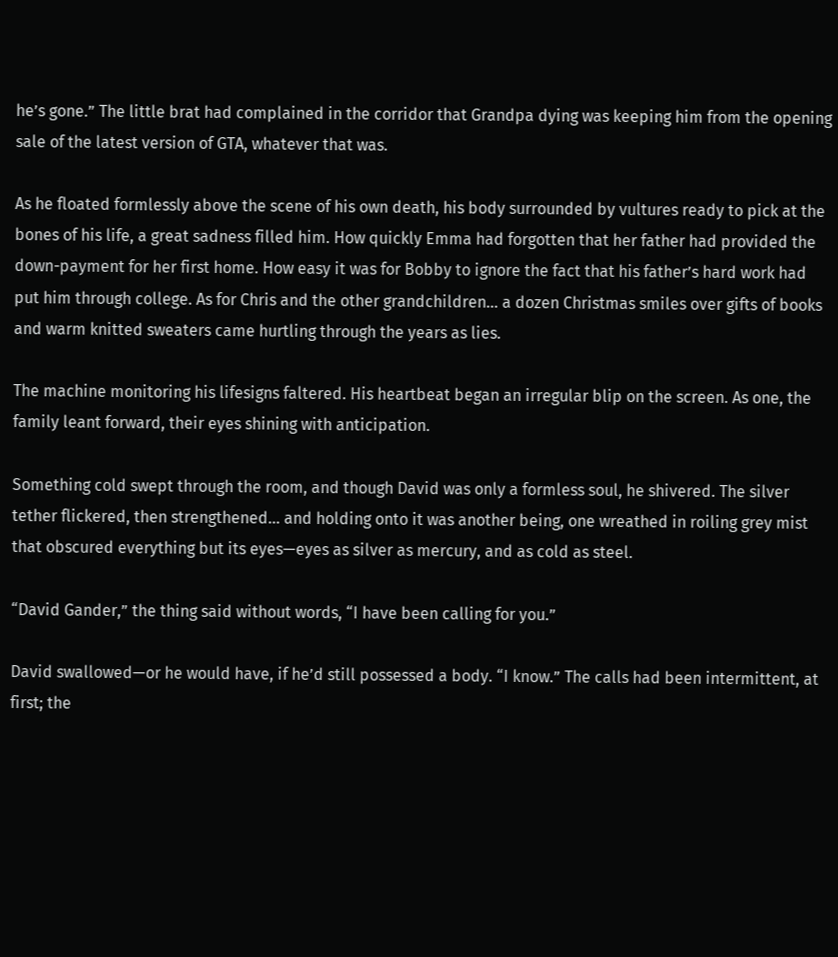he’s gone.” The little brat had complained in the corridor that Grandpa dying was keeping him from the opening sale of the latest version of GTA, whatever that was.

As he floated formlessly above the scene of his own death, his body surrounded by vultures ready to pick at the bones of his life, a great sadness filled him. How quickly Emma had forgotten that her father had provided the down-payment for her first home. How easy it was for Bobby to ignore the fact that his father’s hard work had put him through college. As for Chris and the other grandchildren… a dozen Christmas smiles over gifts of books and warm knitted sweaters came hurtling through the years as lies.

The machine monitoring his lifesigns faltered. His heartbeat began an irregular blip on the screen. As one, the family leant forward, their eyes shining with anticipation.

Something cold swept through the room, and though David was only a formless soul, he shivered. The silver tether flickered, then strengthened… and holding onto it was another being, one wreathed in roiling grey mist that obscured everything but its eyes—eyes as silver as mercury, and as cold as steel.

“David Gander,” the thing said without words, “I have been calling for you.”

David swallowed—or he would have, if he’d still possessed a body. “I know.” The calls had been intermittent, at first; the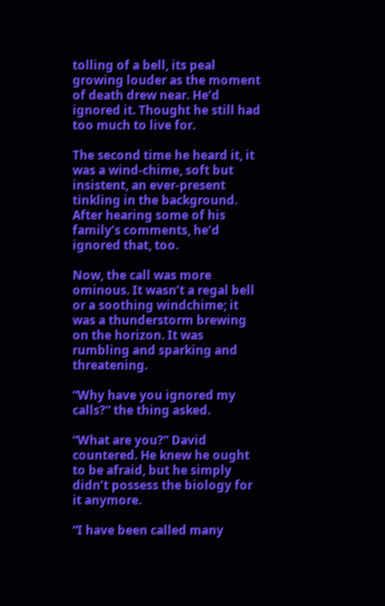tolling of a bell, its peal growing louder as the moment of death drew near. He’d ignored it. Thought he still had too much to live for.

The second time he heard it, it was a wind-chime, soft but insistent, an ever-present tinkling in the background. After hearing some of his family’s comments, he’d ignored that, too.

Now, the call was more ominous. It wasn’t a regal bell or a soothing windchime; it was a thunderstorm brewing on the horizon. It was rumbling and sparking and threatening.

“Why have you ignored my calls?” the thing asked.

“What are you?” David countered. He knew he ought to be afraid, but he simply didn’t possess the biology for it anymore.

“I have been called many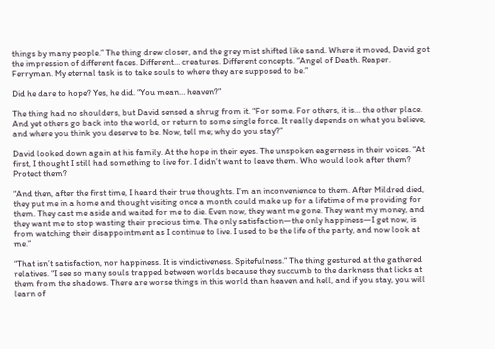things by many people.” The thing drew closer, and the grey mist shifted like sand. Where it moved, David got the impression of different faces. Different… creatures. Different concepts. “Angel of Death. Reaper. Ferryman. My eternal task is to take souls to where they are supposed to be.”

Did he dare to hope? Yes, he did. “You mean… heaven?”

The thing had no shoulders, but David sensed a shrug from it. “For some. For others, it is… the other place. And yet others go back into the world, or return to some single force. It really depends on what you believe, and where you think you deserve to be. Now, tell me; why do you stay?”

David looked down again at his family. At the hope in their eyes. The unspoken eagerness in their voices. “At first, I thought I still had something to live for. I didn’t want to leave them. Who would look after them? Protect them?

“And then, after the first time, I heard their true thoughts. I’m an inconvenience to them. After Mildred died, they put me in a home and thought visiting once a month could make up for a lifetime of me providing for them. They cast me aside and waited for me to die. Even now, they want me gone. They want my money, and they want me to stop wasting their precious time. The only satisfaction—the only happiness—I get now, is from watching their disappointment as I continue to live. I used to be the life of the party, and now look at me.”

“That isn’t satisfaction, nor happiness. It is vindictiveness. Spitefulness.” The thing gestured at the gathered relatives. “I see so many souls trapped between worlds because they succumb to the darkness that licks at them from the shadows. There are worse things in this world than heaven and hell, and if you stay, you will learn of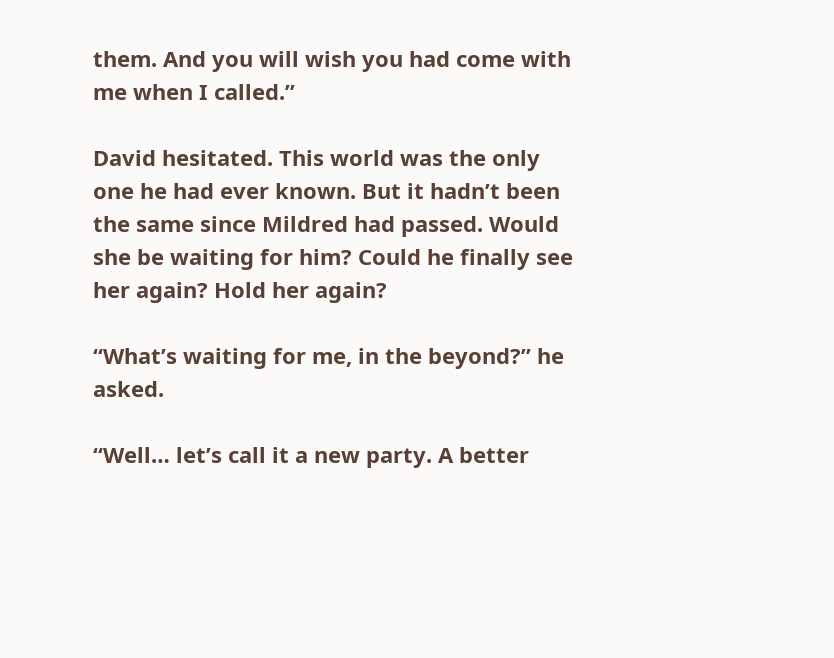them. And you will wish you had come with me when I called.”

David hesitated. This world was the only one he had ever known. But it hadn’t been the same since Mildred had passed. Would she be waiting for him? Could he finally see her again? Hold her again?

“What’s waiting for me, in the beyond?” he asked.

“Well… let’s call it a new party. A better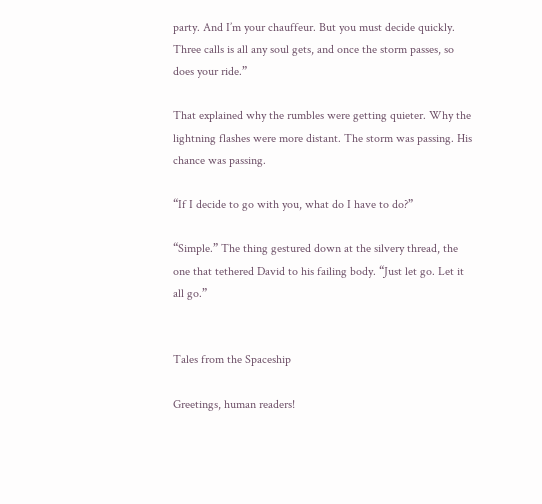party. And I’m your chauffeur. But you must decide quickly. Three calls is all any soul gets, and once the storm passes, so does your ride.”

That explained why the rumbles were getting quieter. Why the lightning flashes were more distant. The storm was passing. His chance was passing.

“If I decide to go with you, what do I have to do?”

“Simple.” The thing gestured down at the silvery thread, the one that tethered David to his failing body. “Just let go. Let it all go.”


Tales from the Spaceship

Greetings, human readers!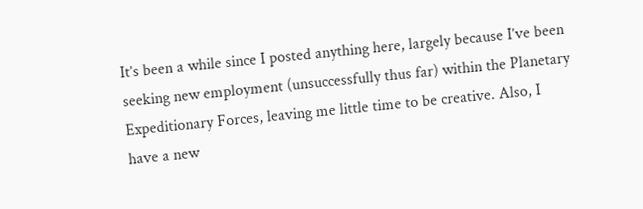It’s been a while since I posted anything here, largely because I’ve been seeking new employment (unsuccessfully thus far) within the Planetary Expeditionary Forces, leaving me little time to be creative. Also, I have a new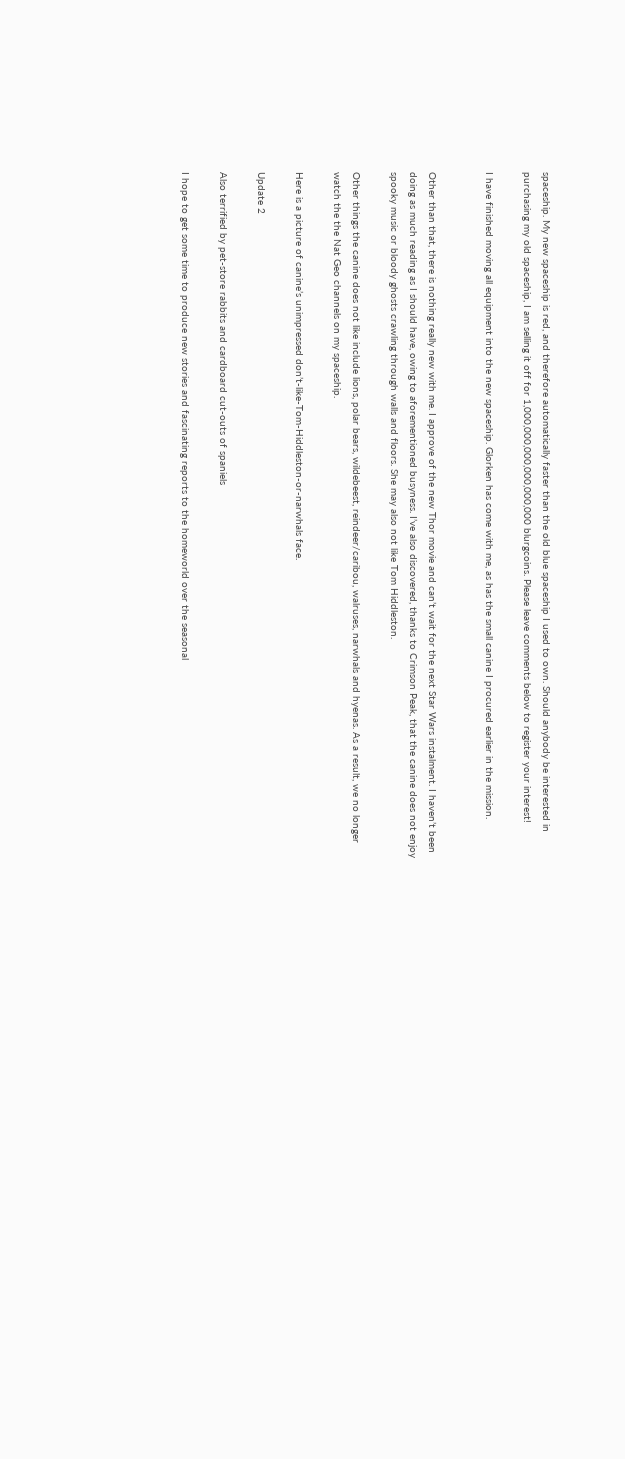spaceship. My new spaceship is red, and therefore automatically faster than the old blue spaceship I used to own. Should anybody be interested in purchasing my old spaceship, I am selling it off for 1,000,000,000,000,000,000 blurgcoins. Please leave comments below to register your interest!

I have finished moving all equipment into the new spaceship. Glorken has come with me, as has the small canine I procured earlier in the mission.


Other than that, there is nothing really new with me. I approve of the new Thor movie and can’t wait for the next Star Wars instalment. I haven’t been doing as much reading as I should have, owing to aforementioned busyness. I’ve also discovered, thanks to Crimson Peak, that the canine does not enjoy spooky music or bloody ghosts crawling through walls and floors. She may also not like Tom Hiddleston.

Other things the canine does not like include lions, polar bears, wildebeest, reindeer/caribou, walruses, narwhals and hyenas. As a result, we no longer watch the the Nat Geo channels on my spaceship.

Here is a picture of canine’s unimpressed don’t-like-Tom-Hiddleston-or-narwhals face.

Update 2

Also terrified by pet-store rabbits and cardboard cut-outs of spaniels

I hope to get some time to produce new stories and fascinating reports to the homeworld over the seasonal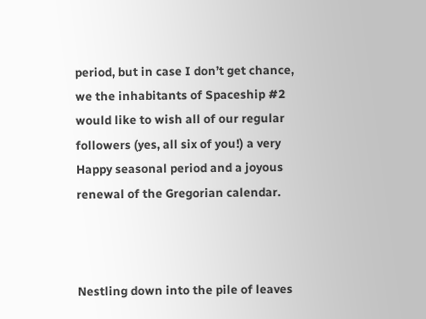period, but in case I don’t get chance, we the inhabitants of Spaceship #2 would like to wish all of our regular followers (yes, all six of you!) a very Happy seasonal period and a joyous renewal of the Gregorian calendar.



Nestling down into the pile of leaves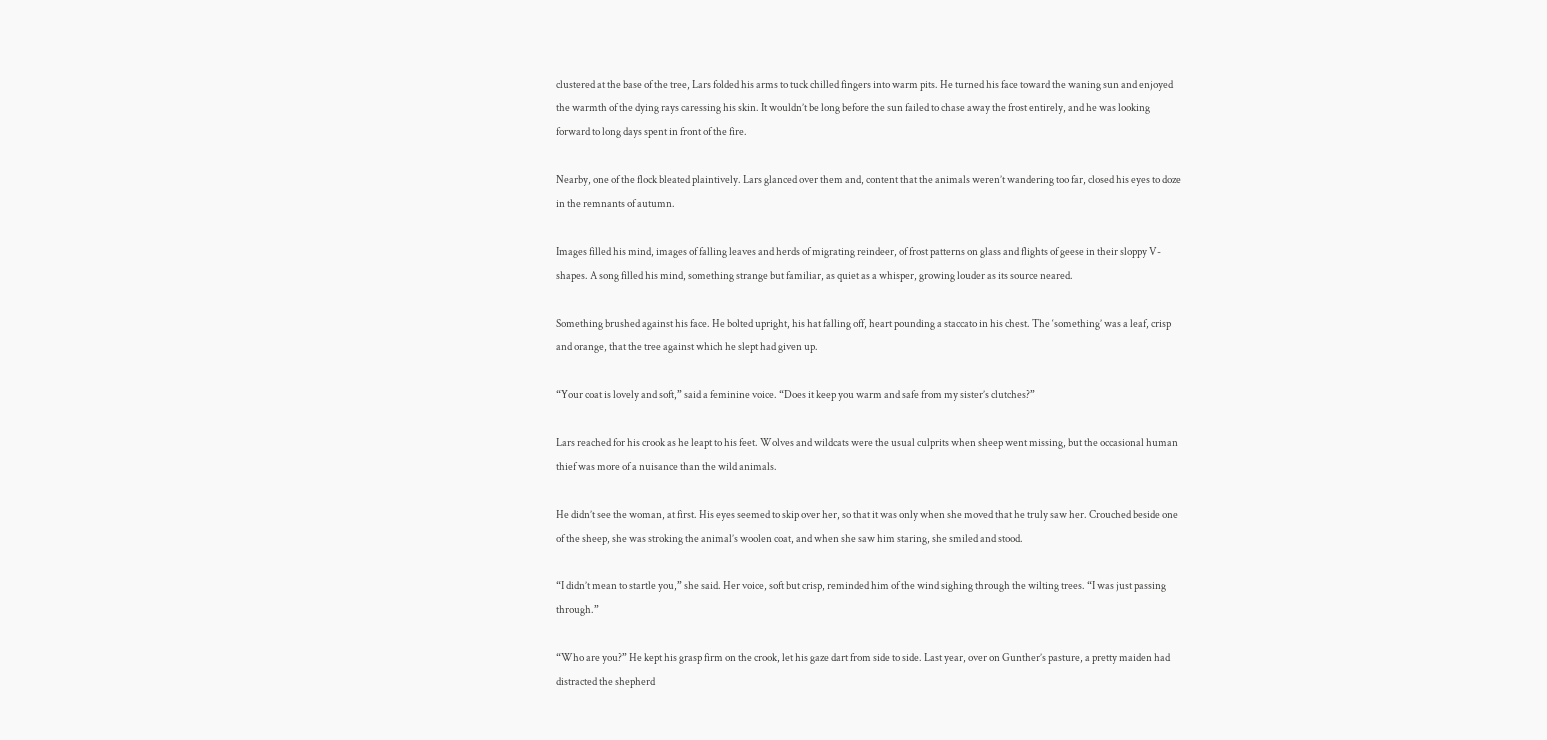clustered at the base of the tree, Lars folded his arms to tuck chilled fingers into warm pits. He turned his face toward the waning sun and enjoyed the warmth of the dying rays caressing his skin. It wouldn’t be long before the sun failed to chase away the frost entirely, and he was looking forward to long days spent in front of the fire.

Nearby, one of the flock bleated plaintively. Lars glanced over them and, content that the animals weren’t wandering too far, closed his eyes to doze in the remnants of autumn.

Images filled his mind, images of falling leaves and herds of migrating reindeer, of frost patterns on glass and flights of geese in their sloppy V-shapes. A song filled his mind, something strange but familiar, as quiet as a whisper, growing louder as its source neared.

Something brushed against his face. He bolted upright, his hat falling off, heart pounding a staccato in his chest. The ‘something’ was a leaf, crisp and orange, that the tree against which he slept had given up.

“Your coat is lovely and soft,” said a feminine voice. “Does it keep you warm and safe from my sister’s clutches?”

Lars reached for his crook as he leapt to his feet. Wolves and wildcats were the usual culprits when sheep went missing, but the occasional human thief was more of a nuisance than the wild animals.

He didn’t see the woman, at first. His eyes seemed to skip over her, so that it was only when she moved that he truly saw her. Crouched beside one of the sheep, she was stroking the animal’s woolen coat, and when she saw him staring, she smiled and stood.

“I didn’t mean to startle you,” she said. Her voice, soft but crisp, reminded him of the wind sighing through the wilting trees. “I was just passing through.”

“Who are you?” He kept his grasp firm on the crook, let his gaze dart from side to side. Last year, over on Gunther’s pasture, a pretty maiden had distracted the shepherd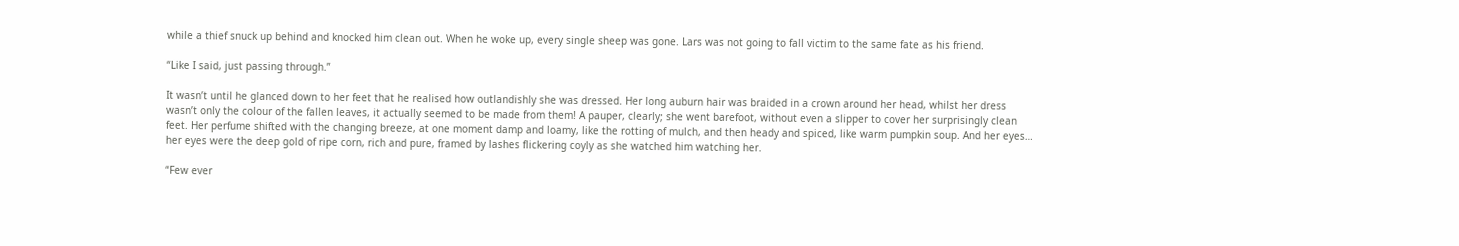while a thief snuck up behind and knocked him clean out. When he woke up, every single sheep was gone. Lars was not going to fall victim to the same fate as his friend.

“Like I said, just passing through.”

It wasn’t until he glanced down to her feet that he realised how outlandishly she was dressed. Her long auburn hair was braided in a crown around her head, whilst her dress wasn’t only the colour of the fallen leaves, it actually seemed to be made from them! A pauper, clearly; she went barefoot, without even a slipper to cover her surprisingly clean feet. Her perfume shifted with the changing breeze, at one moment damp and loamy, like the rotting of mulch, and then heady and spiced, like warm pumpkin soup. And her eyes… her eyes were the deep gold of ripe corn, rich and pure, framed by lashes flickering coyly as she watched him watching her.

“Few ever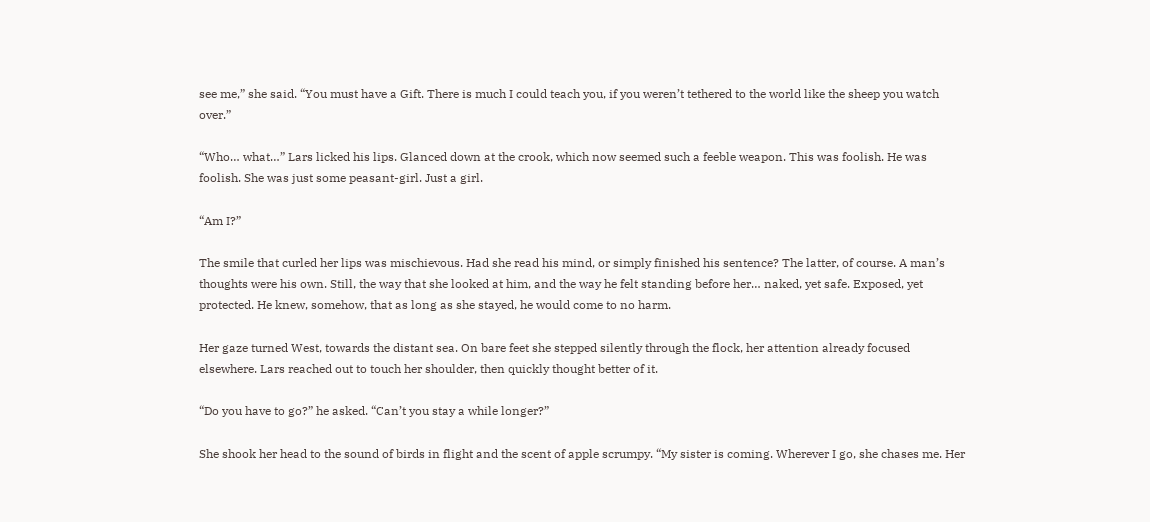see me,” she said. “You must have a Gift. There is much I could teach you, if you weren’t tethered to the world like the sheep you watch over.”

“Who… what…” Lars licked his lips. Glanced down at the crook, which now seemed such a feeble weapon. This was foolish. He was foolish. She was just some peasant-girl. Just a girl.

“Am I?”

The smile that curled her lips was mischievous. Had she read his mind, or simply finished his sentence? The latter, of course. A man’s thoughts were his own. Still, the way that she looked at him, and the way he felt standing before her… naked, yet safe. Exposed, yet protected. He knew, somehow, that as long as she stayed, he would come to no harm.

Her gaze turned West, towards the distant sea. On bare feet she stepped silently through the flock, her attention already focused elsewhere. Lars reached out to touch her shoulder, then quickly thought better of it.

“Do you have to go?” he asked. “Can’t you stay a while longer?”

She shook her head to the sound of birds in flight and the scent of apple scrumpy. “My sister is coming. Wherever I go, she chases me. Her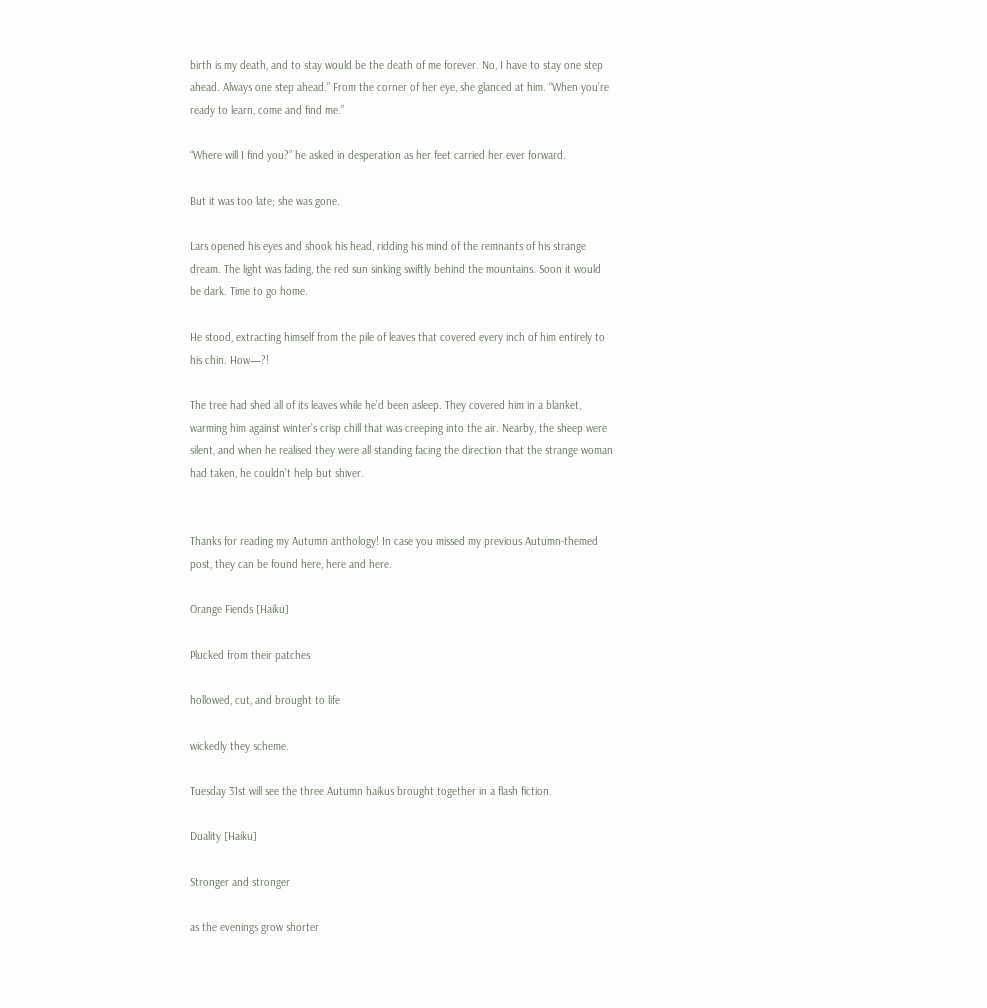birth is my death, and to stay would be the death of me forever. No, I have to stay one step ahead. Always one step ahead.” From the corner of her eye, she glanced at him. “When you’re ready to learn, come and find me.”

“Where will I find you?” he asked in desperation as her feet carried her ever forward.

But it was too late; she was gone.

Lars opened his eyes and shook his head, ridding his mind of the remnants of his strange dream. The light was fading, the red sun sinking swiftly behind the mountains. Soon it would be dark. Time to go home.

He stood, extracting himself from the pile of leaves that covered every inch of him entirely to his chin. How—?!

The tree had shed all of its leaves while he’d been asleep. They covered him in a blanket, warming him against winter’s crisp chill that was creeping into the air. Nearby, the sheep were silent, and when he realised they were all standing facing the direction that the strange woman had taken, he couldn’t help but shiver.


Thanks for reading my Autumn anthology! In case you missed my previous Autumn-themed post, they can be found here, here and here.

Orange Fiends [Haiku]

Plucked from their patches

hollowed, cut, and brought to life

wickedly they scheme.

Tuesday 31st will see the three Autumn haikus brought together in a flash fiction.

Duality [Haiku]

Stronger and stronger

as the evenings grow shorter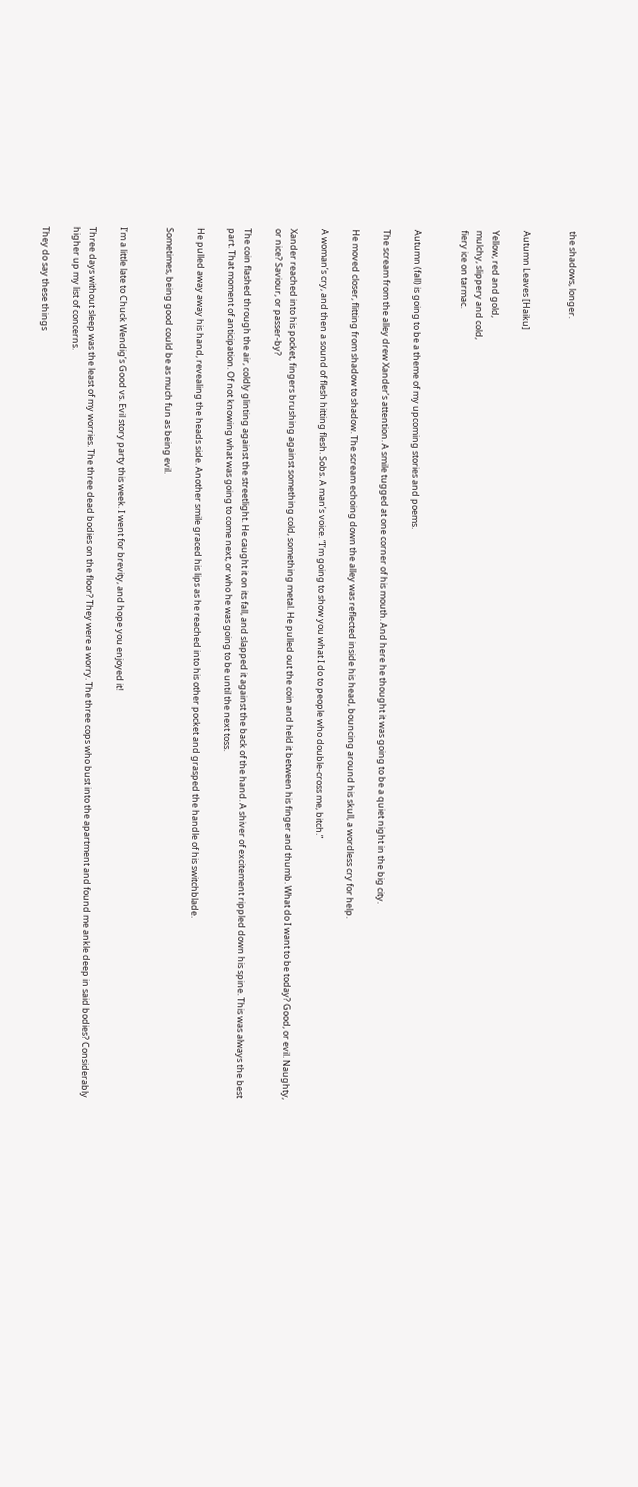the shadows, longer.


Autumn Leaves [Haiku]

Yellow, red and gold,
mulchy, slippery and cold,
fiery ice on tarmac.


Autumn (fall) is going to be a theme of my upcoming stories and poems.

The scream from the alley drew Xander’s attention. A smile tugged at one corner of his mouth. And here he thought it was going to be a quiet night in the big city.

He moved closer, flitting from shadow to shadow. The scream echoing down the alley was reflected inside his head, bouncing around his skull, a wordless cry for help.

A woman’s cry, and then a sound of flesh hitting flesh. Sobs. A man’s voice. “I’m going to show you what I do to people who double-cross me, bitch.”

Xander reached into his pocket, fingers brushing against something cold, something metal. He pulled out the coin and held it between his finger and thumb. What do I want to be today? Good, or evil. Naughty, or nice? Saviour, or passer-by?

The coin flashed through the air, coldly glinting against the streetlight. He caught it on its fall, and slapped it against the back of the hand. A shiver of excitement rippled down his spine. This was always the best part. That moment of anticipation. Of not knowing what was going to come next, or who he was going to be until the next toss.

He pulled away away his hand, revealing the heads side. Another smile graced his lips as he reached into his other pocket and grasped the handle of his switchblade.

Sometimes, being good could be as much fun as being evil.


I’m a little late to Chuck Wendig’s Good vs. Evil story party this week. I went for brevity, and hope you enjoyed it!

Three days without sleep was the least of my worries. The three dead bodies on the floor? They were a worry. The three cops who bust into the apartment and found me ankle deep in said bodies? Considerably higher up my list of concerns.

They do say these things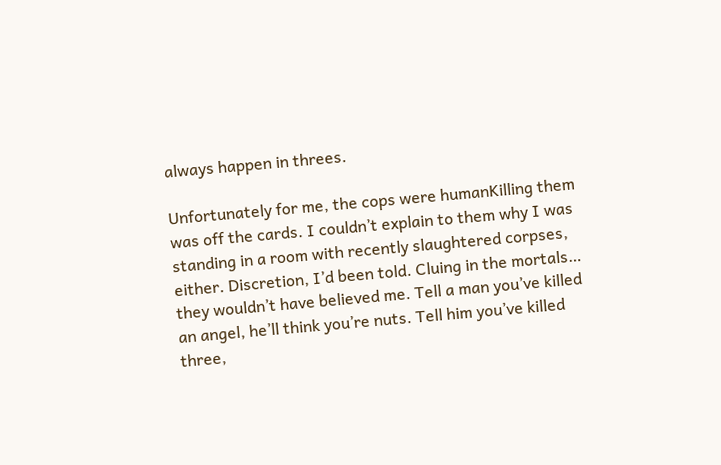always happen in threes.

Unfortunately for me, the cops were humanKilling them was off the cards. I couldn’t explain to them why I was standing in a room with recently slaughtered corpses, either. Discretion, I’d been told. Cluing in the mortals… they wouldn’t have believed me. Tell a man you’ve killed an angel, he’ll think you’re nuts. Tell him you’ve killed three,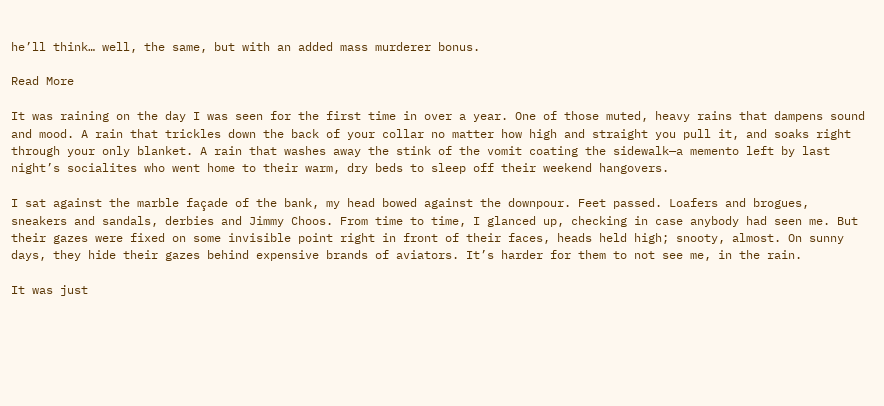he’ll think… well, the same, but with an added mass murderer bonus.

Read More

It was raining on the day I was seen for the first time in over a year. One of those muted, heavy rains that dampens sound and mood. A rain that trickles down the back of your collar no matter how high and straight you pull it, and soaks right through your only blanket. A rain that washes away the stink of the vomit coating the sidewalk—a memento left by last night’s socialites who went home to their warm, dry beds to sleep off their weekend hangovers.

I sat against the marble façade of the bank, my head bowed against the downpour. Feet passed. Loafers and brogues, sneakers and sandals, derbies and Jimmy Choos. From time to time, I glanced up, checking in case anybody had seen me. But their gazes were fixed on some invisible point right in front of their faces, heads held high; snooty, almost. On sunny days, they hide their gazes behind expensive brands of aviators. It’s harder for them to not see me, in the rain.

It was just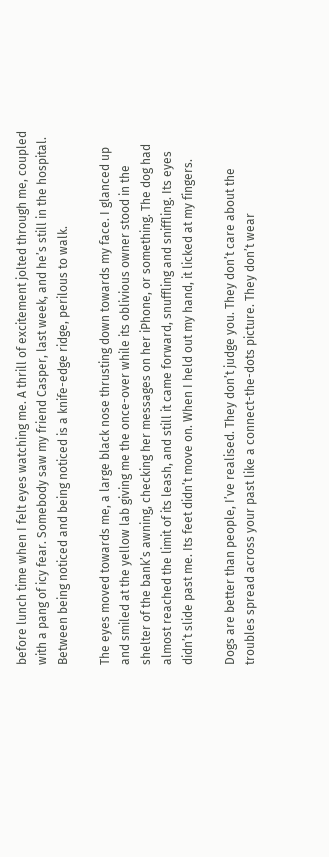before lunch time when I felt eyes watching me. A thrill of excitement jolted through me, coupled with a pang of icy fear. Somebody saw my friend Casper, last week, and he’s still in the hospital. Between being noticed and being noticed is a knife-edge ridge, perilous to walk.

The eyes moved towards me, a large black nose thrusting down towards my face. I glanced up and smiled at the yellow lab giving me the once-over while its oblivious owner stood in the shelter of the bank’s awning, checking her messages on her iPhone, or something. The dog had almost reached the limit of its leash, and still it came forward, snuffling and sniffling. Its eyes didn’t slide past me. Its feet didn’t move on. When I held out my hand, it licked at my fingers.

Dogs are better than people, I’ve realised. They don’t judge you. They don’t care about the troubles spread across your past like a connect-the-dots picture. They don’t wear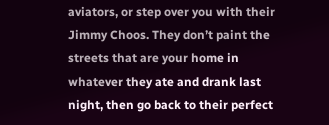aviators, or step over you with their Jimmy Choos. They don’t paint the streets that are your home in whatever they ate and drank last night, then go back to their perfect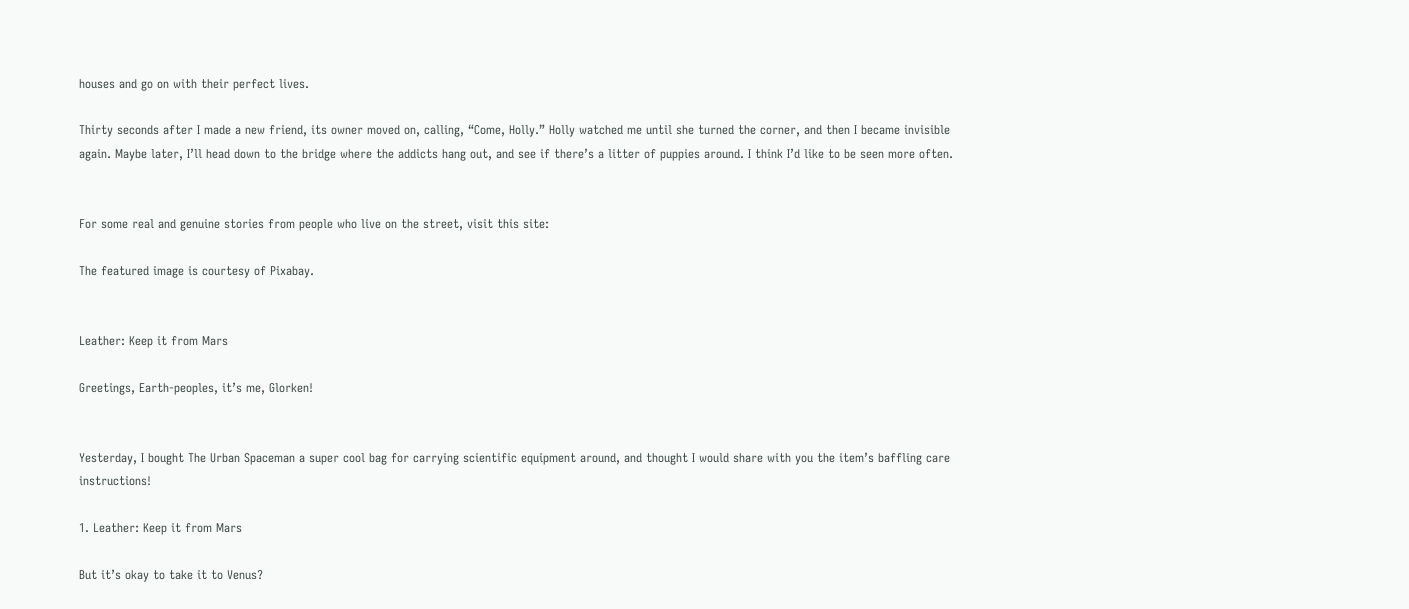houses and go on with their perfect lives.

Thirty seconds after I made a new friend, its owner moved on, calling, “Come, Holly.” Holly watched me until she turned the corner, and then I became invisible again. Maybe later, I’ll head down to the bridge where the addicts hang out, and see if there’s a litter of puppies around. I think I’d like to be seen more often.


For some real and genuine stories from people who live on the street, visit this site:

The featured image is courtesy of Pixabay.


Leather: Keep it from Mars

Greetings, Earth-peoples, it’s me, Glorken!


Yesterday, I bought The Urban Spaceman a super cool bag for carrying scientific equipment around, and thought I would share with you the item’s baffling care instructions!

1. Leather: Keep it from Mars

But it’s okay to take it to Venus?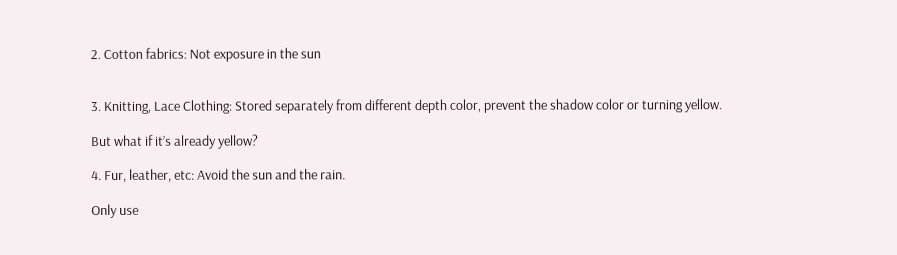2. Cotton fabrics: Not exposure in the sun


3. Knitting, Lace Clothing: Stored separately from different depth color, prevent the shadow color or turning yellow.

But what if it’s already yellow?

4. Fur, leather, etc: Avoid the sun and the rain.

Only use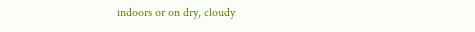indoors or on dry, cloudy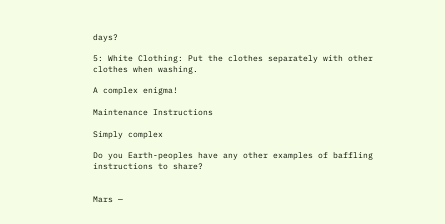days?

5: White Clothing: Put the clothes separately with other clothes when washing.

A complex enigma!

Maintenance Instructions

Simply complex

Do you Earth-peoples have any other examples of baffling instructions to share?


Mars —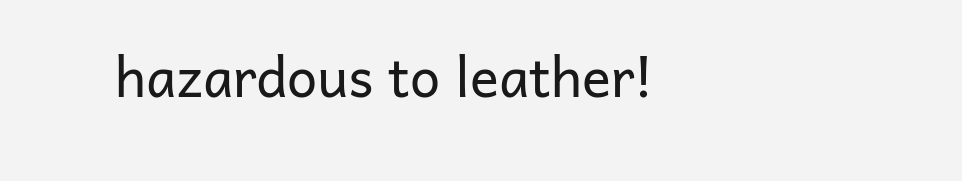hazardous to leather!